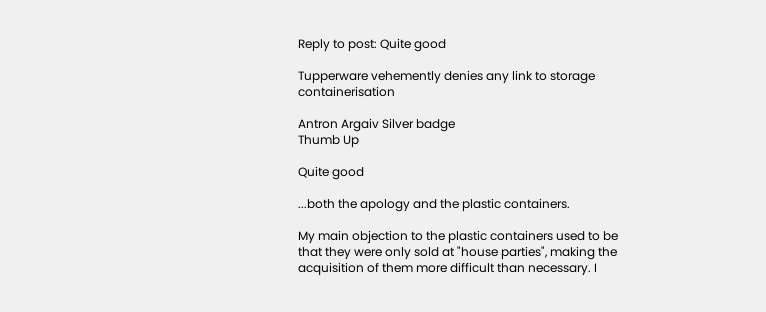Reply to post: Quite good

Tupperware vehemently denies any link to storage containerisation

Antron Argaiv Silver badge
Thumb Up

Quite good

...both the apology and the plastic containers.

My main objection to the plastic containers used to be that they were only sold at "house parties", making the acquisition of them more difficult than necessary. I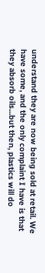understand they are now being sold at retail. We have some, and the only complaint I have is that they absorb oils...but then, plastics will do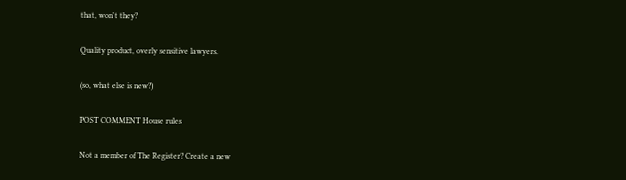that, won't they?

Quality product, overly sensitive lawyers.

(so, what else is new?)

POST COMMENT House rules

Not a member of The Register? Create a new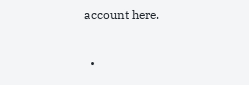account here.

  •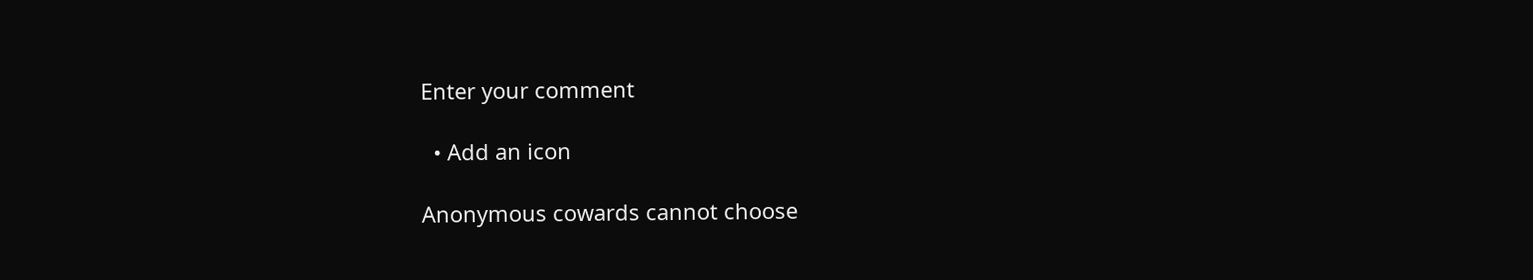Enter your comment

  • Add an icon

Anonymous cowards cannot choose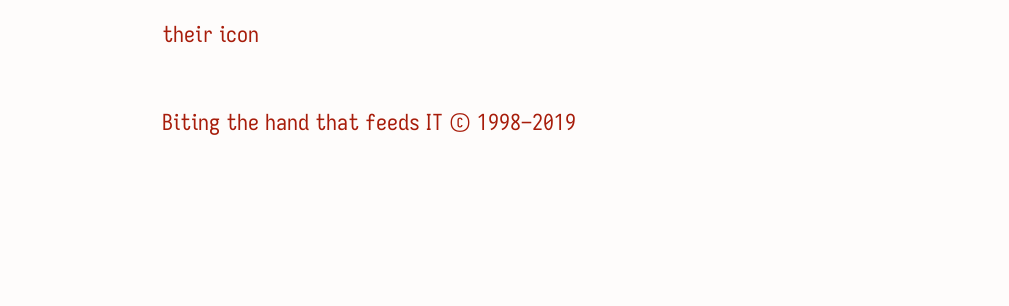their icon

Biting the hand that feeds IT © 1998–2019